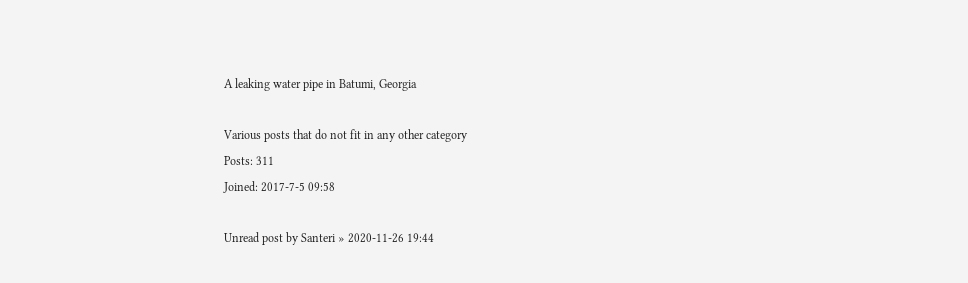A leaking water pipe in Batumi, Georgia

Various posts that do not fit in any other category
Posts: 311
Joined: 2017-7-5 09:58

Unread post by Santeri » 2020-11-26 19:44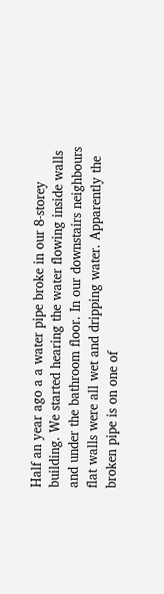Half an year ago a a water pipe broke in our 8-storey building. We started hearing the water flowing inside walls and under the bathroom floor. In our downstairs neighbours flat walls were all wet and dripping water. Apparently the broken pipe is on one of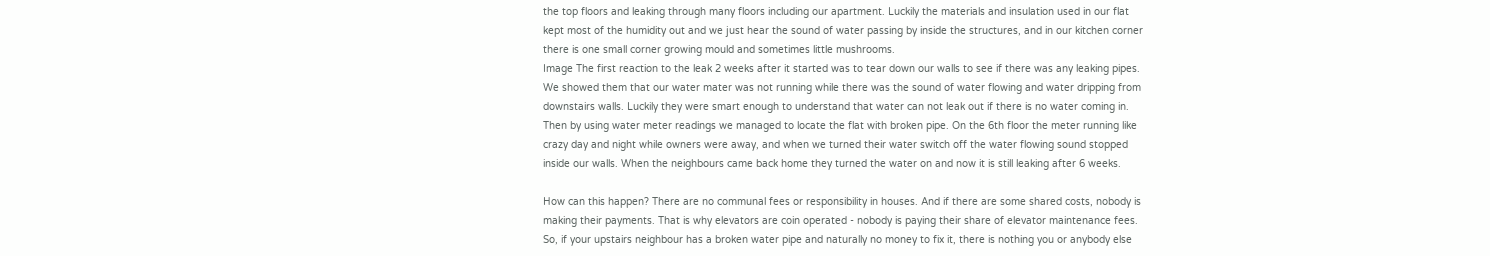the top floors and leaking through many floors including our apartment. Luckily the materials and insulation used in our flat kept most of the humidity out and we just hear the sound of water passing by inside the structures, and in our kitchen corner there is one small corner growing mould and sometimes little mushrooms.
Image The first reaction to the leak 2 weeks after it started was to tear down our walls to see if there was any leaking pipes. We showed them that our water mater was not running while there was the sound of water flowing and water dripping from downstairs walls. Luckily they were smart enough to understand that water can not leak out if there is no water coming in. Then by using water meter readings we managed to locate the flat with broken pipe. On the 6th floor the meter running like crazy day and night while owners were away, and when we turned their water switch off the water flowing sound stopped inside our walls. When the neighbours came back home they turned the water on and now it is still leaking after 6 weeks.

How can this happen? There are no communal fees or responsibility in houses. And if there are some shared costs, nobody is making their payments. That is why elevators are coin operated - nobody is paying their share of elevator maintenance fees. So, if your upstairs neighbour has a broken water pipe and naturally no money to fix it, there is nothing you or anybody else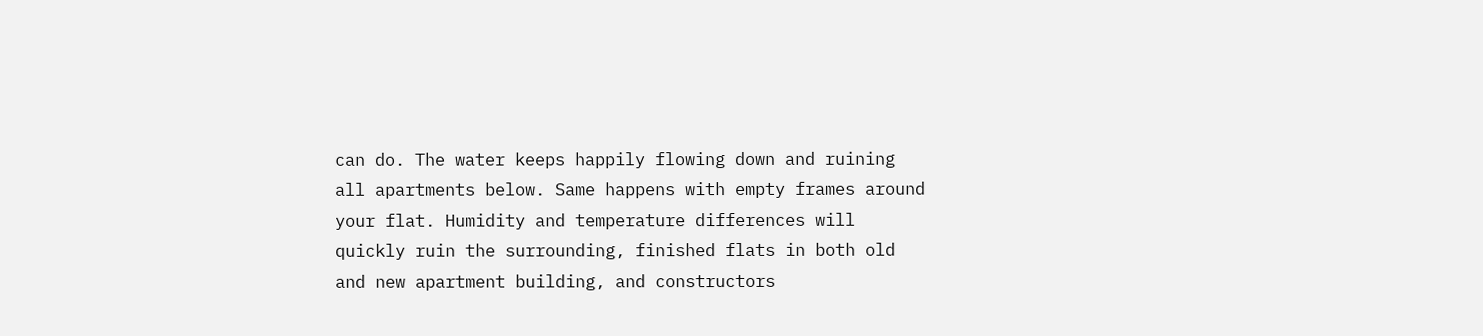can do. The water keeps happily flowing down and ruining all apartments below. Same happens with empty frames around your flat. Humidity and temperature differences will quickly ruin the surrounding, finished flats in both old and new apartment building, and constructors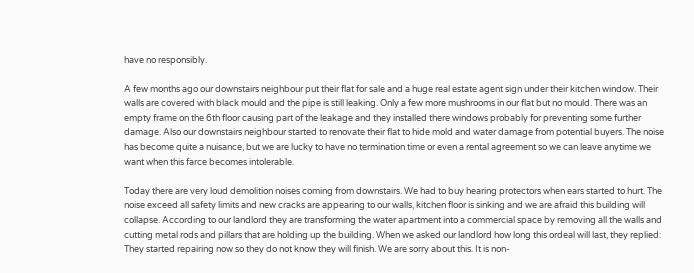have no responsibly.

A few months ago our downstairs neighbour put their flat for sale and a huge real estate agent sign under their kitchen window. Their walls are covered with black mould and the pipe is still leaking. Only a few more mushrooms in our flat but no mould. There was an empty frame on the 6th floor causing part of the leakage and they installed there windows probably for preventing some further damage. Also our downstairs neighbour started to renovate their flat to hide mold and water damage from potential buyers. The noise has become quite a nuisance, but we are lucky to have no termination time or even a rental agreement so we can leave anytime we want when this farce becomes intolerable.

Today there are very loud demolition noises coming from downstairs. We had to buy hearing protectors when ears started to hurt. The noise exceed all safety limits and new cracks are appearing to our walls, kitchen floor is sinking and we are afraid this building will collapse. According to our landlord they are transforming the water apartment into a commercial space by removing all the walls and cutting metal rods and pillars that are holding up the building. When we asked our landlord how long this ordeal will last, they replied:
They started repairing now so they do not know they will finish. We are sorry about this. It is non-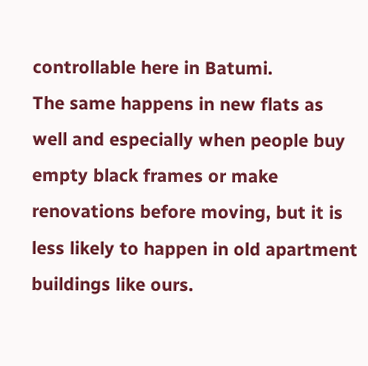controllable here in Batumi.
The same happens in new flats as well and especially when people buy empty black frames or make renovations before moving, but it is less likely to happen in old apartment buildings like ours.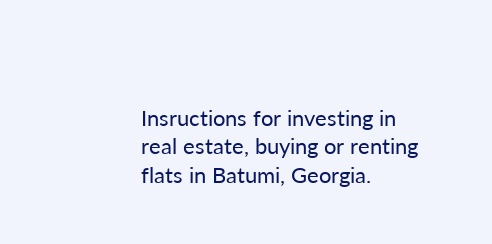Insructions for investing in real estate, buying or renting flats in Batumi, Georgia.